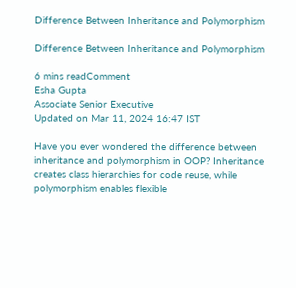Difference Between Inheritance and Polymorphism

Difference Between Inheritance and Polymorphism

6 mins readComment
Esha Gupta
Associate Senior Executive
Updated on Mar 11, 2024 16:47 IST

Have you ever wondered the difference between inheritance and polymorphism in OOP? Inheritance creates class hierarchies for code reuse, while polymorphism enables flexible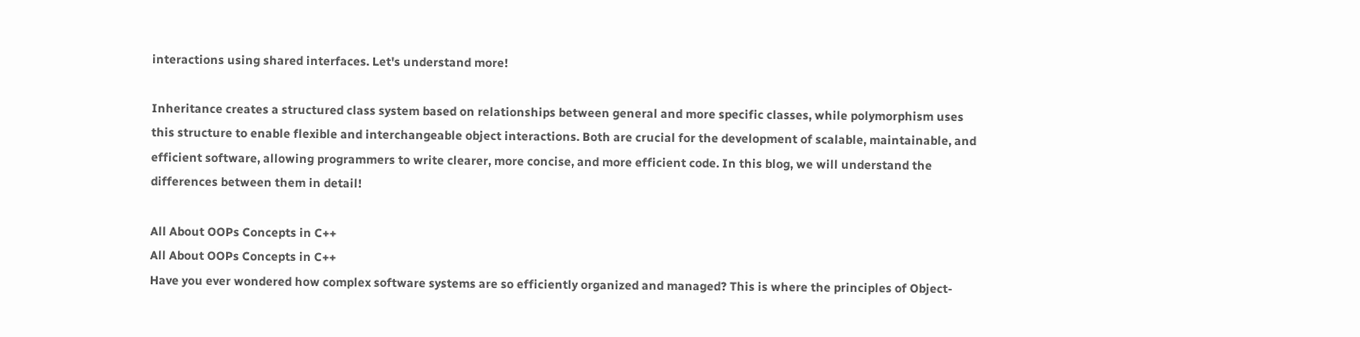interactions using shared interfaces. Let's understand more!

Inheritance creates a structured class system based on relationships between general and more specific classes, while polymorphism uses this structure to enable flexible and interchangeable object interactions. Both are crucial for the development of scalable, maintainable, and efficient software, allowing programmers to write clearer, more concise, and more efficient code. In this blog, we will understand the differences between them in detail!

All About OOPs Concepts in C++
All About OOPs Concepts in C++
Have you ever wondered how complex software systems are so efficiently organized and managed? This is where the principles of Object-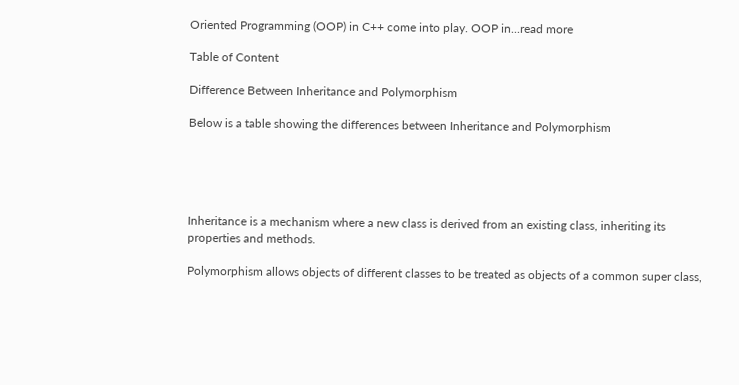Oriented Programming (OOP) in C++ come into play. OOP in...read more

Table of Content

Difference Between Inheritance and Polymorphism

Below is a table showing the differences between Inheritance and Polymorphism





Inheritance is a mechanism where a new class is derived from an existing class, inheriting its properties and methods.

Polymorphism allows objects of different classes to be treated as objects of a common super class,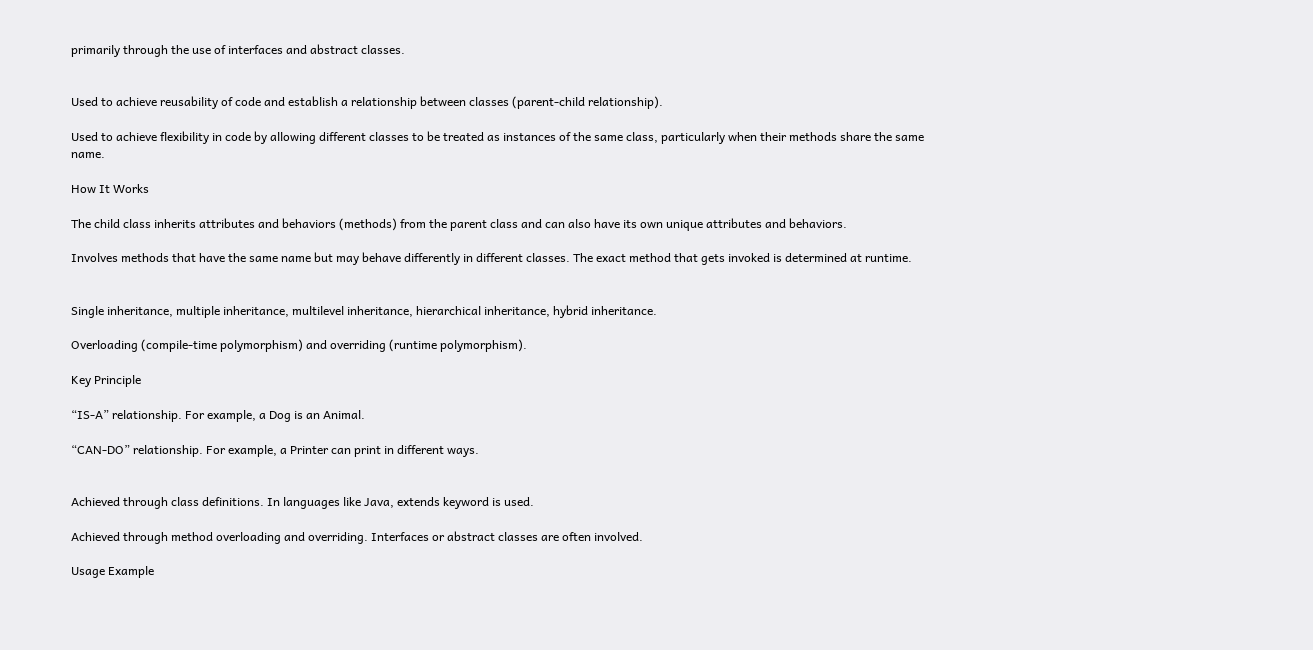primarily through the use of interfaces and abstract classes.


Used to achieve reusability of code and establish a relationship between classes (parent-child relationship).

Used to achieve flexibility in code by allowing different classes to be treated as instances of the same class, particularly when their methods share the same name.

How It Works

The child class inherits attributes and behaviors (methods) from the parent class and can also have its own unique attributes and behaviors.

Involves methods that have the same name but may behave differently in different classes. The exact method that gets invoked is determined at runtime.


Single inheritance, multiple inheritance, multilevel inheritance, hierarchical inheritance, hybrid inheritance.

Overloading (compile-time polymorphism) and overriding (runtime polymorphism).

Key Principle

“IS-A” relationship. For example, a Dog is an Animal.

“CAN-DO” relationship. For example, a Printer can print in different ways.


Achieved through class definitions. In languages like Java, extends keyword is used.

Achieved through method overloading and overriding. Interfaces or abstract classes are often involved.

Usage Example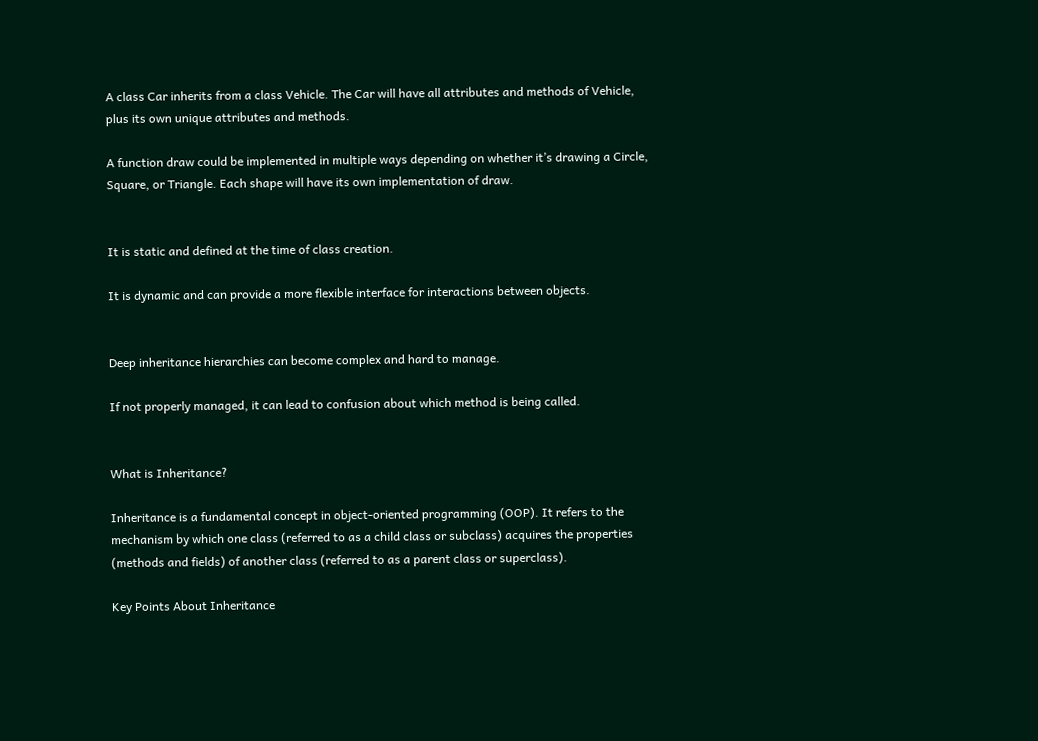A class Car inherits from a class Vehicle. The Car will have all attributes and methods of Vehicle, plus its own unique attributes and methods.

A function draw could be implemented in multiple ways depending on whether it’s drawing a Circle, Square, or Triangle. Each shape will have its own implementation of draw.


It is static and defined at the time of class creation.

It is dynamic and can provide a more flexible interface for interactions between objects.


Deep inheritance hierarchies can become complex and hard to manage.

If not properly managed, it can lead to confusion about which method is being called.


What is Inheritance?

Inheritance is a fundamental concept in object-oriented programming (OOP). It refers to the mechanism by which one class (referred to as a child class or subclass) acquires the properties (methods and fields) of another class (referred to as a parent class or superclass).

Key Points About Inheritance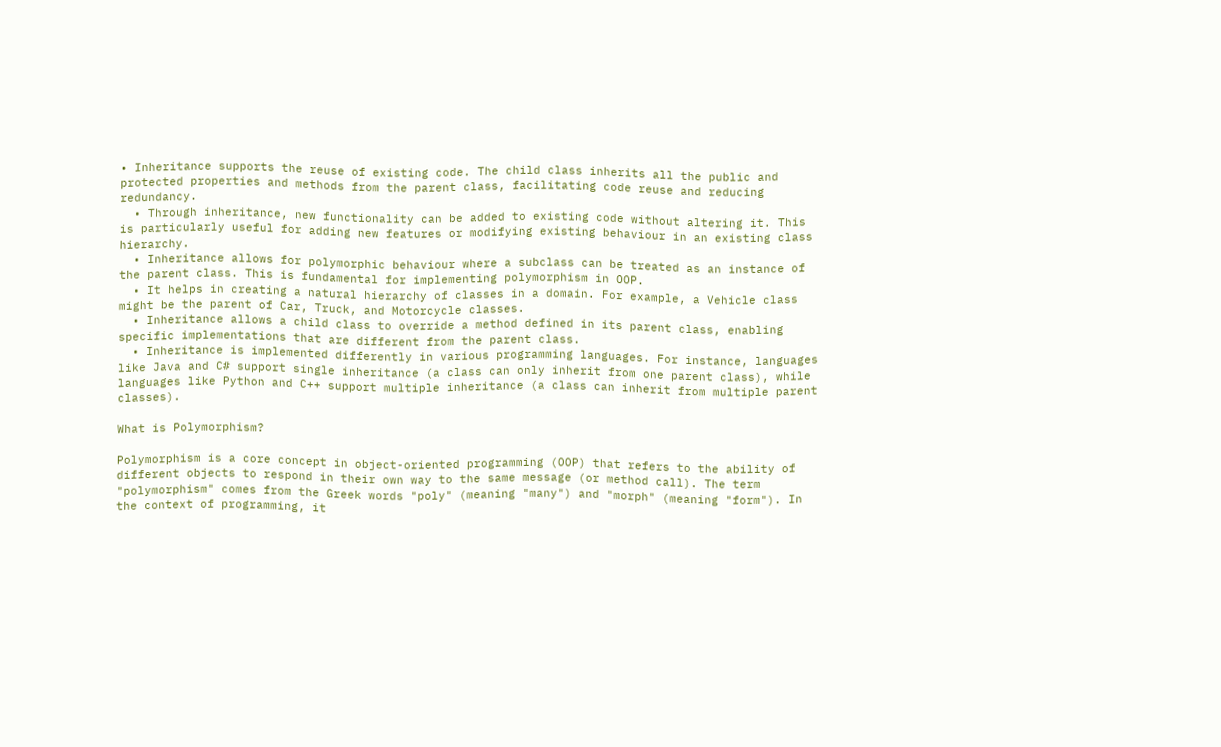• Inheritance supports the reuse of existing code. The child class inherits all the public and protected properties and methods from the parent class, facilitating code reuse and reducing redundancy.
  • Through inheritance, new functionality can be added to existing code without altering it. This is particularly useful for adding new features or modifying existing behaviour in an existing class hierarchy.
  • Inheritance allows for polymorphic behaviour where a subclass can be treated as an instance of the parent class. This is fundamental for implementing polymorphism in OOP.
  • It helps in creating a natural hierarchy of classes in a domain. For example, a Vehicle class might be the parent of Car, Truck, and Motorcycle classes.
  • Inheritance allows a child class to override a method defined in its parent class, enabling specific implementations that are different from the parent class.
  • Inheritance is implemented differently in various programming languages. For instance, languages like Java and C# support single inheritance (a class can only inherit from one parent class), while languages like Python and C++ support multiple inheritance (a class can inherit from multiple parent classes).

What is Polymorphism?

Polymorphism is a core concept in object-oriented programming (OOP) that refers to the ability of different objects to respond in their own way to the same message (or method call). The term "polymorphism" comes from the Greek words "poly" (meaning "many") and "morph" (meaning "form"). In the context of programming, it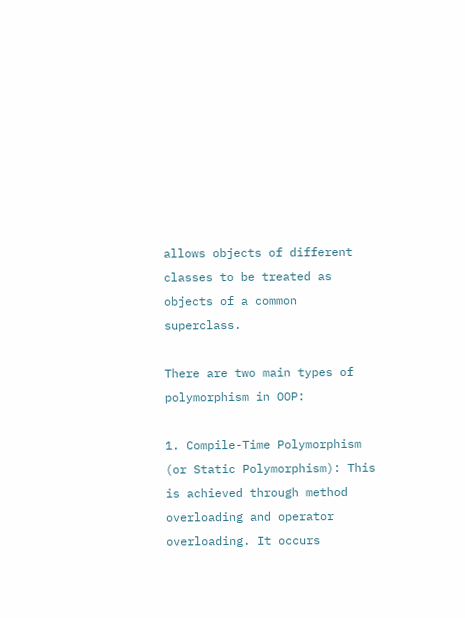allows objects of different classes to be treated as objects of a common superclass.

There are two main types of polymorphism in OOP:

1. Compile-Time Polymorphism (or Static Polymorphism): This is achieved through method overloading and operator overloading. It occurs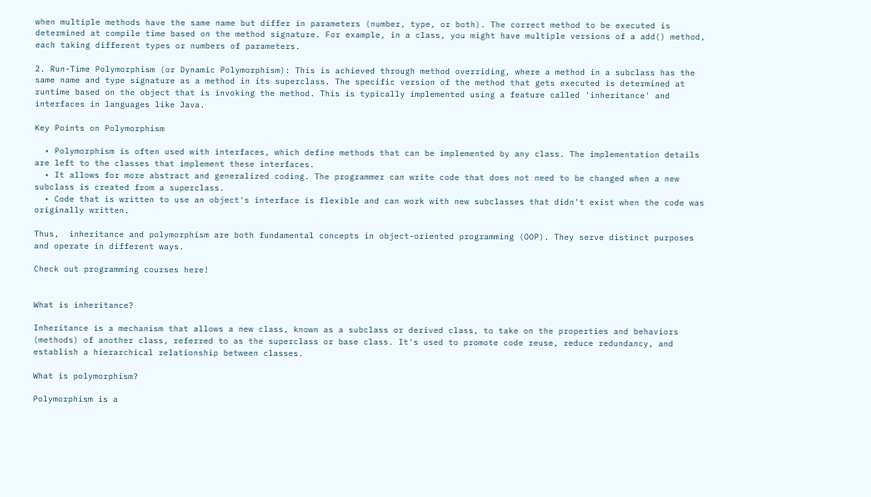when multiple methods have the same name but differ in parameters (number, type, or both). The correct method to be executed is determined at compile time based on the method signature. For example, in a class, you might have multiple versions of a add() method, each taking different types or numbers of parameters.

2. Run-Time Polymorphism (or Dynamic Polymorphism): This is achieved through method overriding, where a method in a subclass has the same name and type signature as a method in its superclass. The specific version of the method that gets executed is determined at runtime based on the object that is invoking the method. This is typically implemented using a feature called 'inheritance' and interfaces in languages like Java.

Key Points on Polymorphism

  • Polymorphism is often used with interfaces, which define methods that can be implemented by any class. The implementation details are left to the classes that implement these interfaces.
  • It allows for more abstract and generalized coding. The programmer can write code that does not need to be changed when a new subclass is created from a superclass.
  • Code that is written to use an object's interface is flexible and can work with new subclasses that didn't exist when the code was originally written.

Thus,  inheritance and polymorphism are both fundamental concepts in object-oriented programming (OOP). They serve distinct purposes and operate in different ways.

Check out programming courses here!


What is inheritance?

Inheritance is a mechanism that allows a new class, known as a subclass or derived class, to take on the properties and behaviors (methods) of another class, referred to as the superclass or base class. It's used to promote code reuse, reduce redundancy, and establish a hierarchical relationship between classes.

What is polymorphism?

Polymorphism is a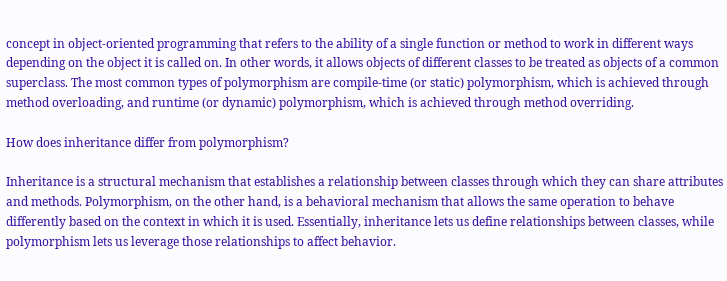concept in object-oriented programming that refers to the ability of a single function or method to work in different ways depending on the object it is called on. In other words, it allows objects of different classes to be treated as objects of a common superclass. The most common types of polymorphism are compile-time (or static) polymorphism, which is achieved through method overloading, and runtime (or dynamic) polymorphism, which is achieved through method overriding.

How does inheritance differ from polymorphism?

Inheritance is a structural mechanism that establishes a relationship between classes through which they can share attributes and methods. Polymorphism, on the other hand, is a behavioral mechanism that allows the same operation to behave differently based on the context in which it is used. Essentially, inheritance lets us define relationships between classes, while polymorphism lets us leverage those relationships to affect behavior.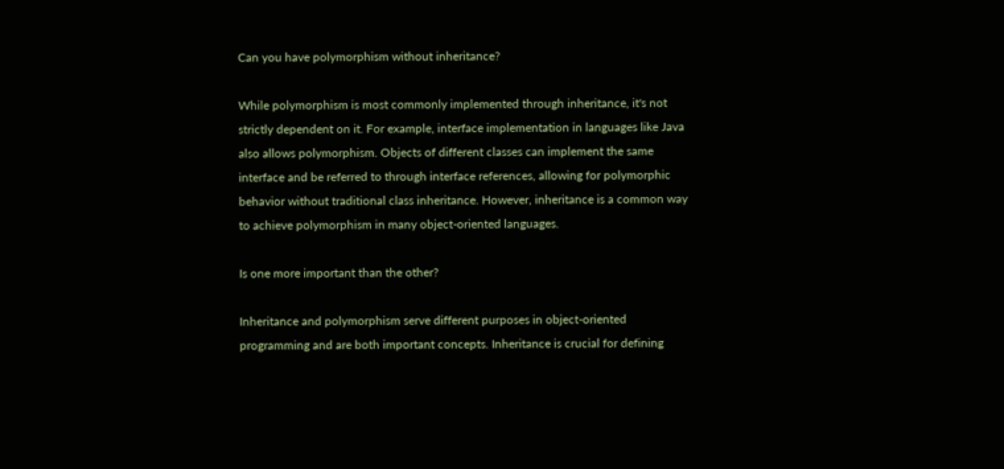Can you have polymorphism without inheritance?

While polymorphism is most commonly implemented through inheritance, it's not strictly dependent on it. For example, interface implementation in languages like Java also allows polymorphism. Objects of different classes can implement the same interface and be referred to through interface references, allowing for polymorphic behavior without traditional class inheritance. However, inheritance is a common way to achieve polymorphism in many object-oriented languages.

Is one more important than the other?

Inheritance and polymorphism serve different purposes in object-oriented programming and are both important concepts. Inheritance is crucial for defining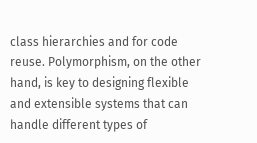class hierarchies and for code reuse. Polymorphism, on the other hand, is key to designing flexible and extensible systems that can handle different types of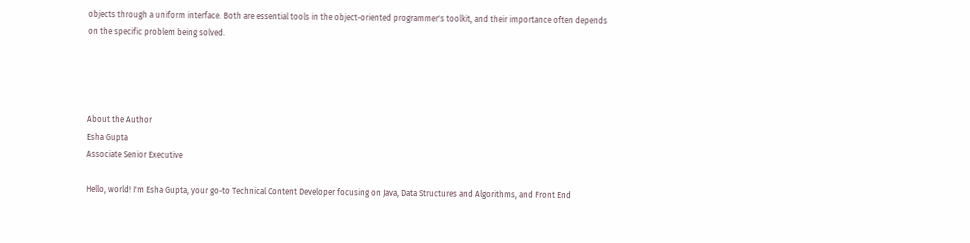objects through a uniform interface. Both are essential tools in the object-oriented programmer's toolkit, and their importance often depends on the specific problem being solved.




About the Author
Esha Gupta
Associate Senior Executive

Hello, world! I'm Esha Gupta, your go-to Technical Content Developer focusing on Java, Data Structures and Algorithms, and Front End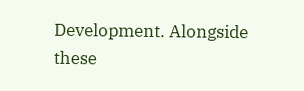Development. Alongside these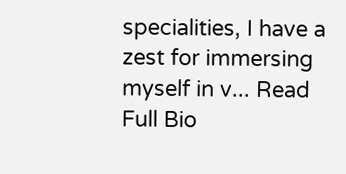specialities, I have a zest for immersing myself in v... Read Full Bio